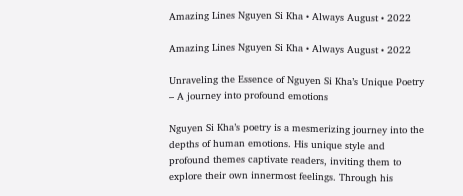Amazing Lines Nguyen Si Kha • Always August • 2022

Amazing Lines Nguyen Si Kha • Always August • 2022

Unraveling the Essence of Nguyen Si Kha’s Unique Poetry – A journey into profound emotions

Nguyen Si Kha’s poetry is a mesmerizing journey into the depths of human emotions. His unique style and profound themes captivate readers, inviting them to explore their own innermost feelings. Through his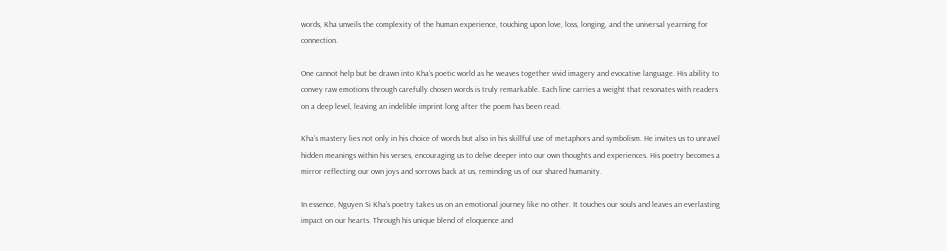words, Kha unveils the complexity of the human experience, touching upon love, loss, longing, and the universal yearning for connection.

One cannot help but be drawn into Kha’s poetic world as he weaves together vivid imagery and evocative language. His ability to convey raw emotions through carefully chosen words is truly remarkable. Each line carries a weight that resonates with readers on a deep level, leaving an indelible imprint long after the poem has been read.

Kha’s mastery lies not only in his choice of words but also in his skillful use of metaphors and symbolism. He invites us to unravel hidden meanings within his verses, encouraging us to delve deeper into our own thoughts and experiences. His poetry becomes a mirror reflecting our own joys and sorrows back at us, reminding us of our shared humanity.

In essence, Nguyen Si Kha’s poetry takes us on an emotional journey like no other. It touches our souls and leaves an everlasting impact on our hearts. Through his unique blend of eloquence and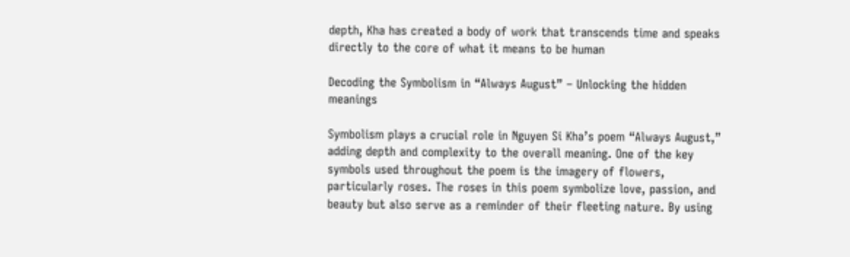depth, Kha has created a body of work that transcends time and speaks directly to the core of what it means to be human

Decoding the Symbolism in “Always August” – Unlocking the hidden meanings

Symbolism plays a crucial role in Nguyen Si Kha’s poem “Always August,” adding depth and complexity to the overall meaning. One of the key symbols used throughout the poem is the imagery of flowers, particularly roses. The roses in this poem symbolize love, passion, and beauty but also serve as a reminder of their fleeting nature. By using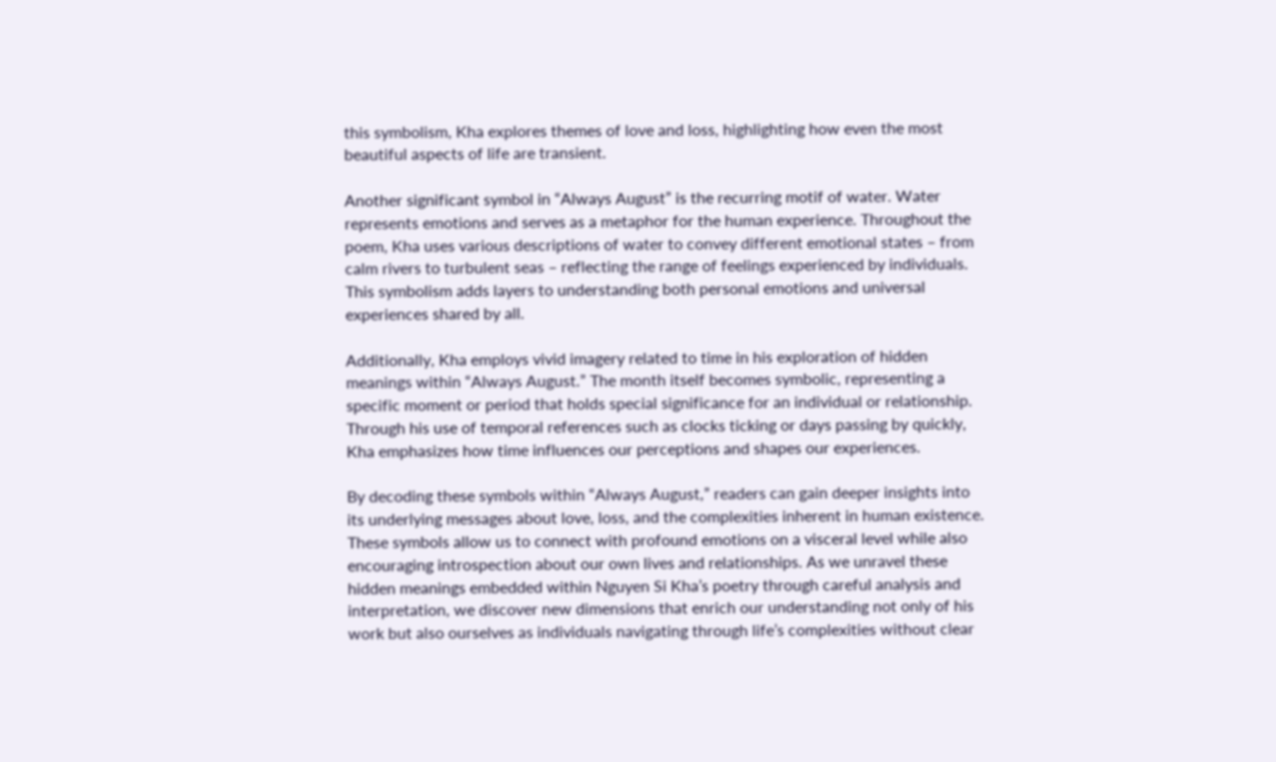this symbolism, Kha explores themes of love and loss, highlighting how even the most beautiful aspects of life are transient.

Another significant symbol in “Always August” is the recurring motif of water. Water represents emotions and serves as a metaphor for the human experience. Throughout the poem, Kha uses various descriptions of water to convey different emotional states – from calm rivers to turbulent seas – reflecting the range of feelings experienced by individuals. This symbolism adds layers to understanding both personal emotions and universal experiences shared by all.

Additionally, Kha employs vivid imagery related to time in his exploration of hidden meanings within “Always August.” The month itself becomes symbolic, representing a specific moment or period that holds special significance for an individual or relationship. Through his use of temporal references such as clocks ticking or days passing by quickly, Kha emphasizes how time influences our perceptions and shapes our experiences.

By decoding these symbols within “Always August,” readers can gain deeper insights into its underlying messages about love, loss, and the complexities inherent in human existence. These symbols allow us to connect with profound emotions on a visceral level while also encouraging introspection about our own lives and relationships. As we unravel these hidden meanings embedded within Nguyen Si Kha’s poetry through careful analysis and interpretation, we discover new dimensions that enrich our understanding not only of his work but also ourselves as individuals navigating through life’s complexities without clear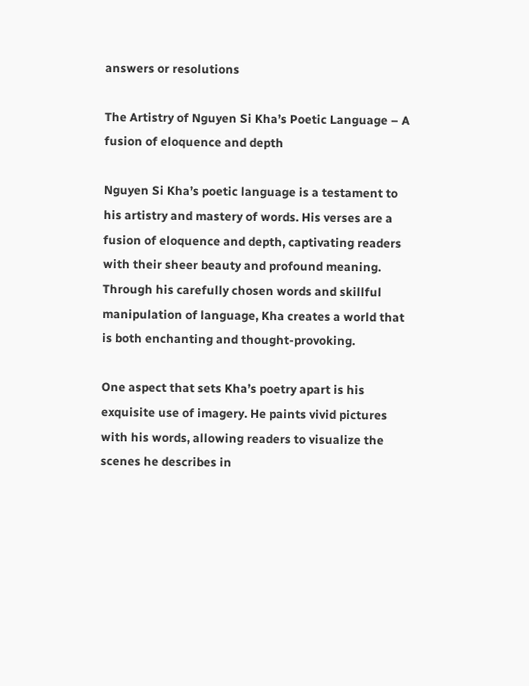answers or resolutions

The Artistry of Nguyen Si Kha’s Poetic Language – A fusion of eloquence and depth

Nguyen Si Kha’s poetic language is a testament to his artistry and mastery of words. His verses are a fusion of eloquence and depth, captivating readers with their sheer beauty and profound meaning. Through his carefully chosen words and skillful manipulation of language, Kha creates a world that is both enchanting and thought-provoking.

One aspect that sets Kha’s poetry apart is his exquisite use of imagery. He paints vivid pictures with his words, allowing readers to visualize the scenes he describes in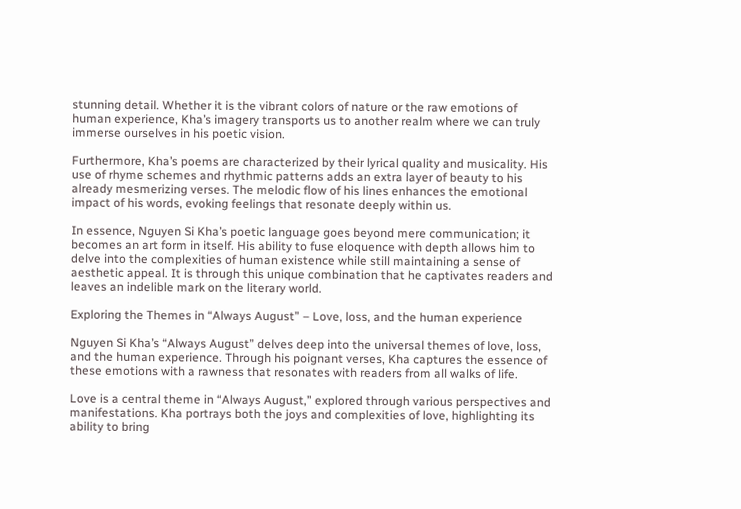stunning detail. Whether it is the vibrant colors of nature or the raw emotions of human experience, Kha’s imagery transports us to another realm where we can truly immerse ourselves in his poetic vision.

Furthermore, Kha’s poems are characterized by their lyrical quality and musicality. His use of rhyme schemes and rhythmic patterns adds an extra layer of beauty to his already mesmerizing verses. The melodic flow of his lines enhances the emotional impact of his words, evoking feelings that resonate deeply within us.

In essence, Nguyen Si Kha’s poetic language goes beyond mere communication; it becomes an art form in itself. His ability to fuse eloquence with depth allows him to delve into the complexities of human existence while still maintaining a sense of aesthetic appeal. It is through this unique combination that he captivates readers and leaves an indelible mark on the literary world.

Exploring the Themes in “Always August” – Love, loss, and the human experience

Nguyen Si Kha’s “Always August” delves deep into the universal themes of love, loss, and the human experience. Through his poignant verses, Kha captures the essence of these emotions with a rawness that resonates with readers from all walks of life.

Love is a central theme in “Always August,” explored through various perspectives and manifestations. Kha portrays both the joys and complexities of love, highlighting its ability to bring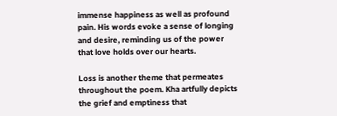immense happiness as well as profound pain. His words evoke a sense of longing and desire, reminding us of the power that love holds over our hearts.

Loss is another theme that permeates throughout the poem. Kha artfully depicts the grief and emptiness that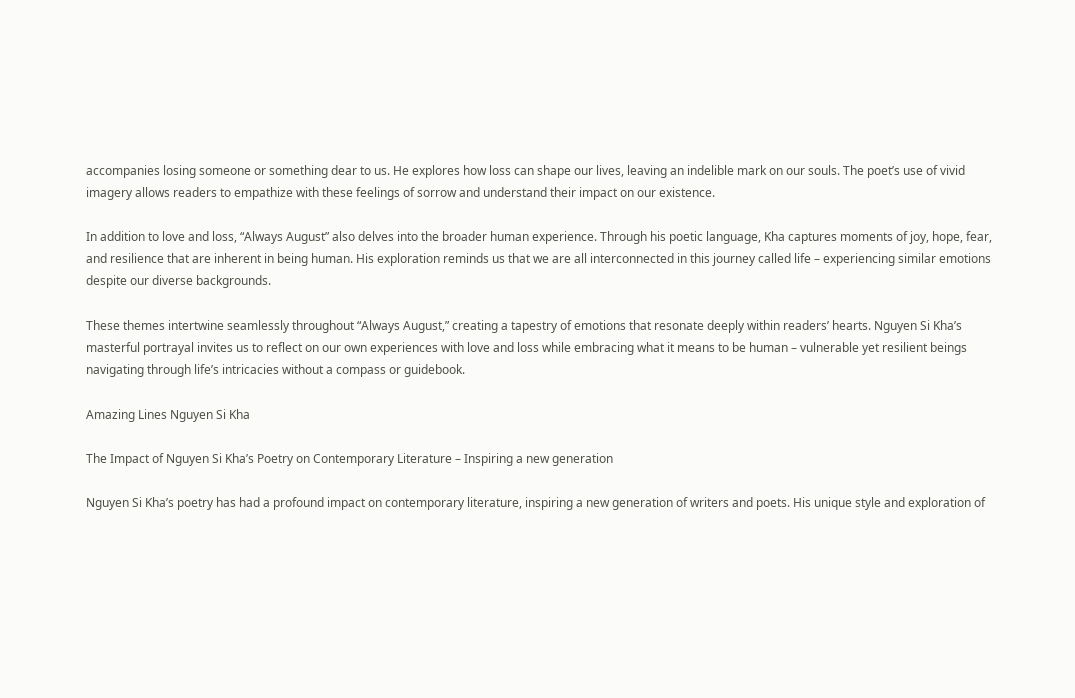accompanies losing someone or something dear to us. He explores how loss can shape our lives, leaving an indelible mark on our souls. The poet’s use of vivid imagery allows readers to empathize with these feelings of sorrow and understand their impact on our existence.

In addition to love and loss, “Always August” also delves into the broader human experience. Through his poetic language, Kha captures moments of joy, hope, fear, and resilience that are inherent in being human. His exploration reminds us that we are all interconnected in this journey called life – experiencing similar emotions despite our diverse backgrounds.

These themes intertwine seamlessly throughout “Always August,” creating a tapestry of emotions that resonate deeply within readers’ hearts. Nguyen Si Kha’s masterful portrayal invites us to reflect on our own experiences with love and loss while embracing what it means to be human – vulnerable yet resilient beings navigating through life’s intricacies without a compass or guidebook.

Amazing Lines Nguyen Si Kha

The Impact of Nguyen Si Kha’s Poetry on Contemporary Literature – Inspiring a new generation

Nguyen Si Kha’s poetry has had a profound impact on contemporary literature, inspiring a new generation of writers and poets. His unique style and exploration of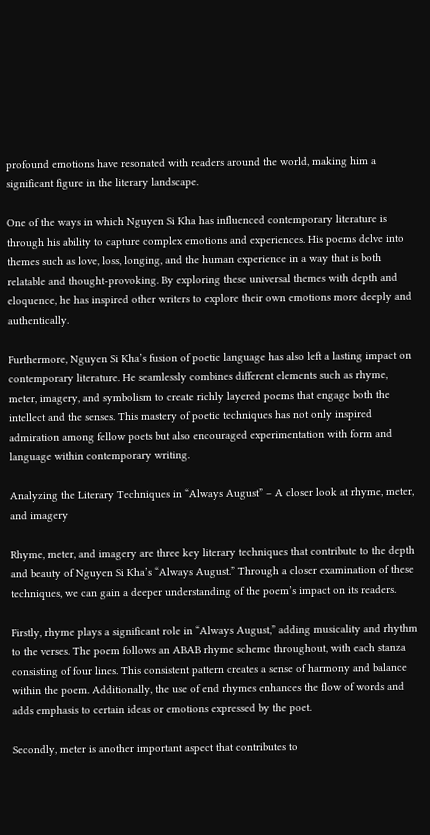profound emotions have resonated with readers around the world, making him a significant figure in the literary landscape.

One of the ways in which Nguyen Si Kha has influenced contemporary literature is through his ability to capture complex emotions and experiences. His poems delve into themes such as love, loss, longing, and the human experience in a way that is both relatable and thought-provoking. By exploring these universal themes with depth and eloquence, he has inspired other writers to explore their own emotions more deeply and authentically.

Furthermore, Nguyen Si Kha’s fusion of poetic language has also left a lasting impact on contemporary literature. He seamlessly combines different elements such as rhyme, meter, imagery, and symbolism to create richly layered poems that engage both the intellect and the senses. This mastery of poetic techniques has not only inspired admiration among fellow poets but also encouraged experimentation with form and language within contemporary writing.

Analyzing the Literary Techniques in “Always August” – A closer look at rhyme, meter, and imagery

Rhyme, meter, and imagery are three key literary techniques that contribute to the depth and beauty of Nguyen Si Kha’s “Always August.” Through a closer examination of these techniques, we can gain a deeper understanding of the poem’s impact on its readers.

Firstly, rhyme plays a significant role in “Always August,” adding musicality and rhythm to the verses. The poem follows an ABAB rhyme scheme throughout, with each stanza consisting of four lines. This consistent pattern creates a sense of harmony and balance within the poem. Additionally, the use of end rhymes enhances the flow of words and adds emphasis to certain ideas or emotions expressed by the poet.

Secondly, meter is another important aspect that contributes to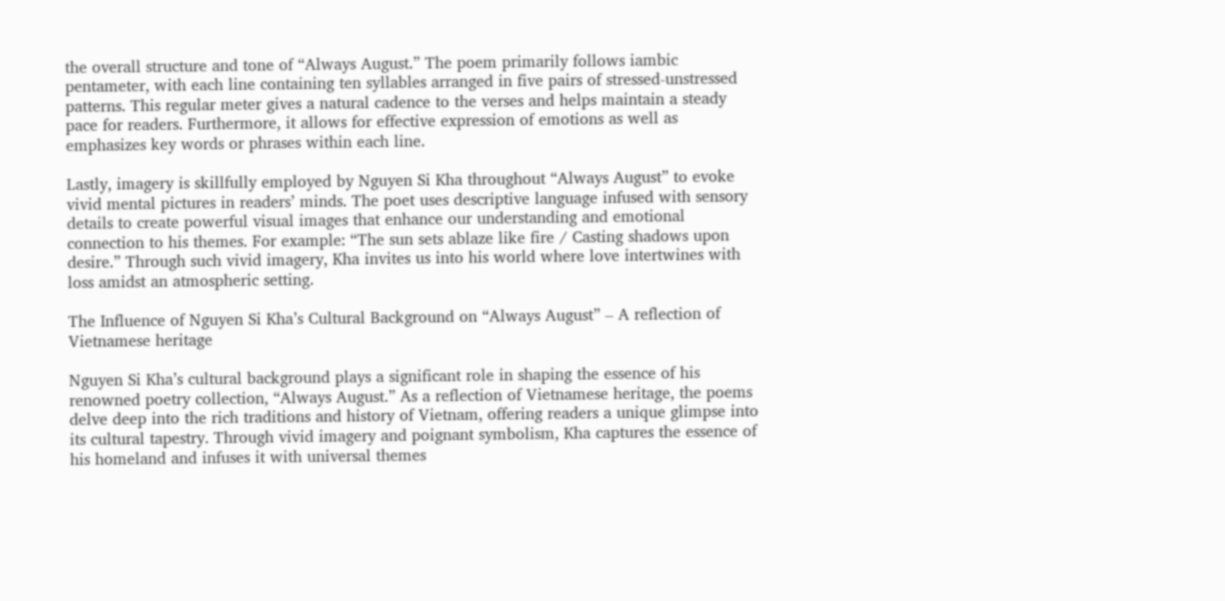the overall structure and tone of “Always August.” The poem primarily follows iambic pentameter, with each line containing ten syllables arranged in five pairs of stressed-unstressed patterns. This regular meter gives a natural cadence to the verses and helps maintain a steady pace for readers. Furthermore, it allows for effective expression of emotions as well as emphasizes key words or phrases within each line.

Lastly, imagery is skillfully employed by Nguyen Si Kha throughout “Always August” to evoke vivid mental pictures in readers’ minds. The poet uses descriptive language infused with sensory details to create powerful visual images that enhance our understanding and emotional connection to his themes. For example: “The sun sets ablaze like fire / Casting shadows upon desire.” Through such vivid imagery, Kha invites us into his world where love intertwines with loss amidst an atmospheric setting.

The Influence of Nguyen Si Kha’s Cultural Background on “Always August” – A reflection of Vietnamese heritage

Nguyen Si Kha’s cultural background plays a significant role in shaping the essence of his renowned poetry collection, “Always August.” As a reflection of Vietnamese heritage, the poems delve deep into the rich traditions and history of Vietnam, offering readers a unique glimpse into its cultural tapestry. Through vivid imagery and poignant symbolism, Kha captures the essence of his homeland and infuses it with universal themes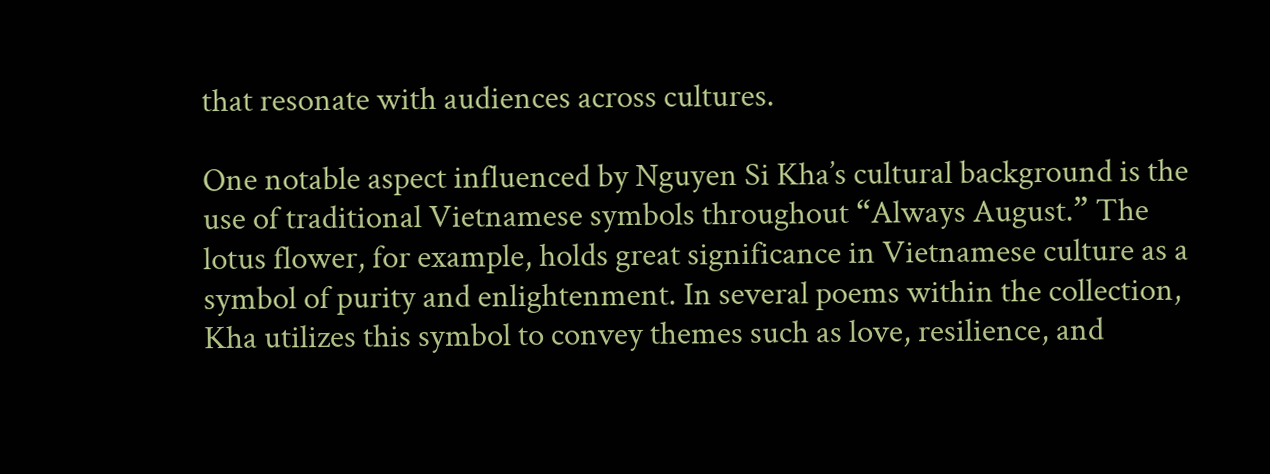that resonate with audiences across cultures.

One notable aspect influenced by Nguyen Si Kha’s cultural background is the use of traditional Vietnamese symbols throughout “Always August.” The lotus flower, for example, holds great significance in Vietnamese culture as a symbol of purity and enlightenment. In several poems within the collection, Kha utilizes this symbol to convey themes such as love, resilience, and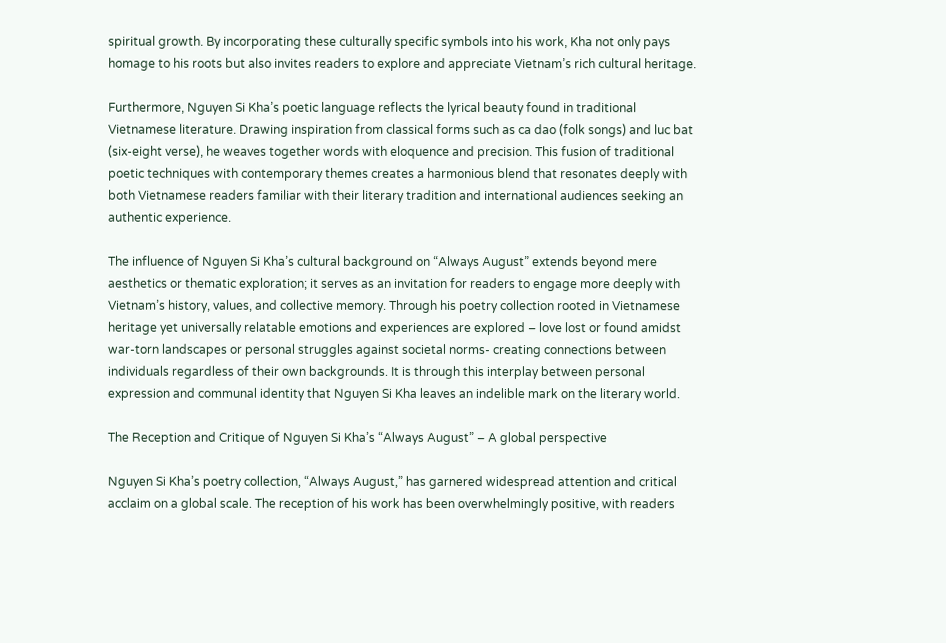spiritual growth. By incorporating these culturally specific symbols into his work, Kha not only pays homage to his roots but also invites readers to explore and appreciate Vietnam’s rich cultural heritage.

Furthermore, Nguyen Si Kha’s poetic language reflects the lyrical beauty found in traditional Vietnamese literature. Drawing inspiration from classical forms such as ca dao (folk songs) and luc bat (six-eight verse), he weaves together words with eloquence and precision. This fusion of traditional poetic techniques with contemporary themes creates a harmonious blend that resonates deeply with both Vietnamese readers familiar with their literary tradition and international audiences seeking an authentic experience.

The influence of Nguyen Si Kha’s cultural background on “Always August” extends beyond mere aesthetics or thematic exploration; it serves as an invitation for readers to engage more deeply with Vietnam’s history, values, and collective memory. Through his poetry collection rooted in Vietnamese heritage yet universally relatable emotions and experiences are explored – love lost or found amidst war-torn landscapes or personal struggles against societal norms- creating connections between individuals regardless of their own backgrounds. It is through this interplay between personal expression and communal identity that Nguyen Si Kha leaves an indelible mark on the literary world.

The Reception and Critique of Nguyen Si Kha’s “Always August” – A global perspective

Nguyen Si Kha’s poetry collection, “Always August,” has garnered widespread attention and critical acclaim on a global scale. The reception of his work has been overwhelmingly positive, with readers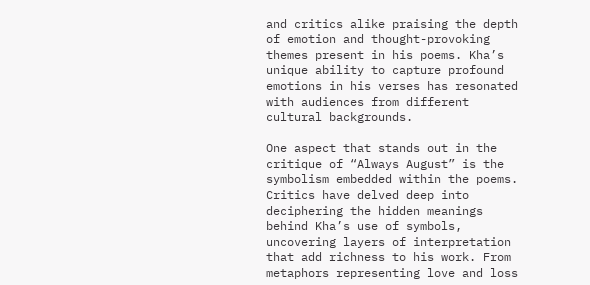and critics alike praising the depth of emotion and thought-provoking themes present in his poems. Kha’s unique ability to capture profound emotions in his verses has resonated with audiences from different cultural backgrounds.

One aspect that stands out in the critique of “Always August” is the symbolism embedded within the poems. Critics have delved deep into deciphering the hidden meanings behind Kha’s use of symbols, uncovering layers of interpretation that add richness to his work. From metaphors representing love and loss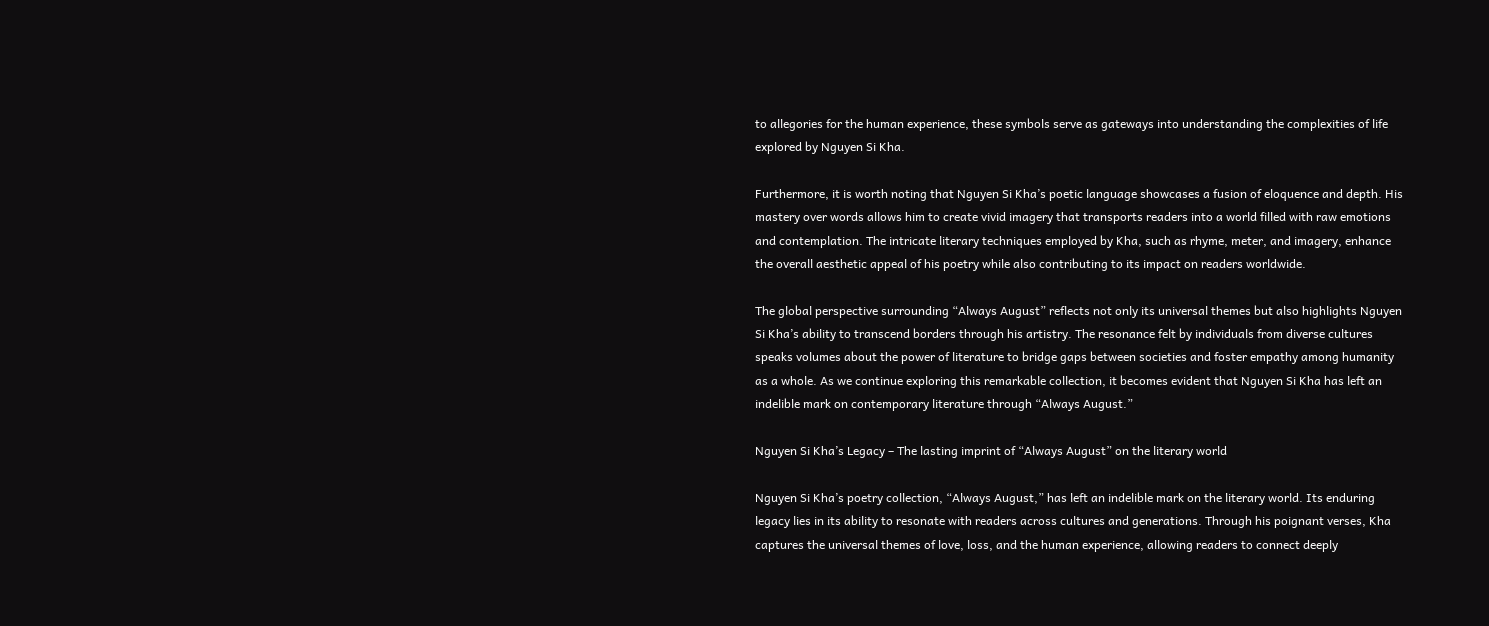to allegories for the human experience, these symbols serve as gateways into understanding the complexities of life explored by Nguyen Si Kha.

Furthermore, it is worth noting that Nguyen Si Kha’s poetic language showcases a fusion of eloquence and depth. His mastery over words allows him to create vivid imagery that transports readers into a world filled with raw emotions and contemplation. The intricate literary techniques employed by Kha, such as rhyme, meter, and imagery, enhance the overall aesthetic appeal of his poetry while also contributing to its impact on readers worldwide.

The global perspective surrounding “Always August” reflects not only its universal themes but also highlights Nguyen Si Kha’s ability to transcend borders through his artistry. The resonance felt by individuals from diverse cultures speaks volumes about the power of literature to bridge gaps between societies and foster empathy among humanity as a whole. As we continue exploring this remarkable collection, it becomes evident that Nguyen Si Kha has left an indelible mark on contemporary literature through “Always August.”

Nguyen Si Kha’s Legacy – The lasting imprint of “Always August” on the literary world

Nguyen Si Kha’s poetry collection, “Always August,” has left an indelible mark on the literary world. Its enduring legacy lies in its ability to resonate with readers across cultures and generations. Through his poignant verses, Kha captures the universal themes of love, loss, and the human experience, allowing readers to connect deeply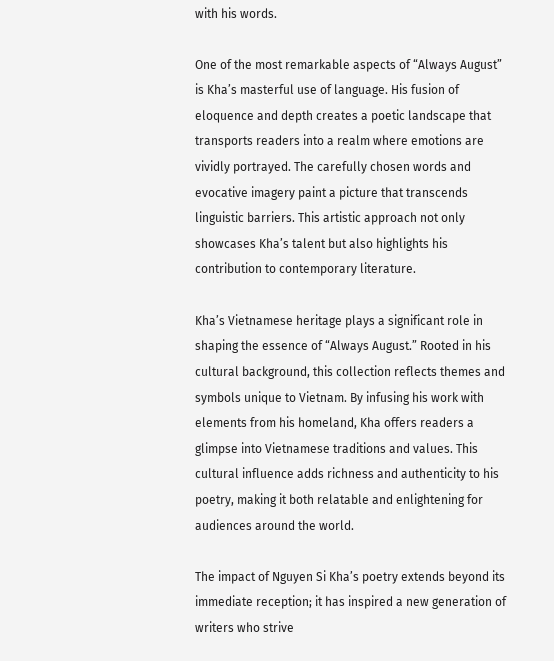with his words.

One of the most remarkable aspects of “Always August” is Kha’s masterful use of language. His fusion of eloquence and depth creates a poetic landscape that transports readers into a realm where emotions are vividly portrayed. The carefully chosen words and evocative imagery paint a picture that transcends linguistic barriers. This artistic approach not only showcases Kha’s talent but also highlights his contribution to contemporary literature.

Kha’s Vietnamese heritage plays a significant role in shaping the essence of “Always August.” Rooted in his cultural background, this collection reflects themes and symbols unique to Vietnam. By infusing his work with elements from his homeland, Kha offers readers a glimpse into Vietnamese traditions and values. This cultural influence adds richness and authenticity to his poetry, making it both relatable and enlightening for audiences around the world.

The impact of Nguyen Si Kha’s poetry extends beyond its immediate reception; it has inspired a new generation of writers who strive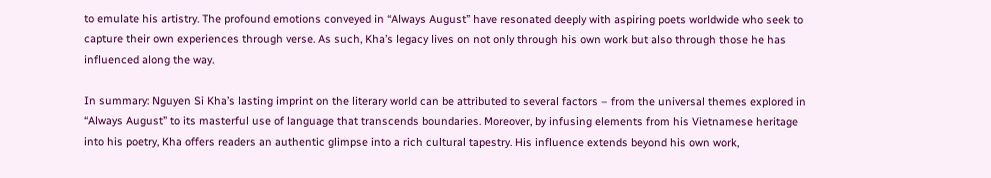to emulate his artistry. The profound emotions conveyed in “Always August” have resonated deeply with aspiring poets worldwide who seek to capture their own experiences through verse. As such, Kha’s legacy lives on not only through his own work but also through those he has influenced along the way.

In summary: Nguyen Si Kha’s lasting imprint on the literary world can be attributed to several factors – from the universal themes explored in “Always August” to its masterful use of language that transcends boundaries. Moreover, by infusing elements from his Vietnamese heritage into his poetry, Kha offers readers an authentic glimpse into a rich cultural tapestry. His influence extends beyond his own work,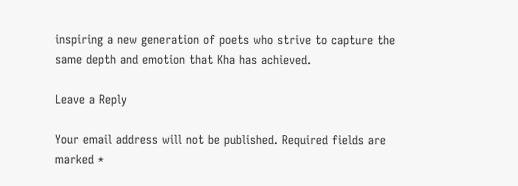inspiring a new generation of poets who strive to capture the same depth and emotion that Kha has achieved.

Leave a Reply

Your email address will not be published. Required fields are marked *